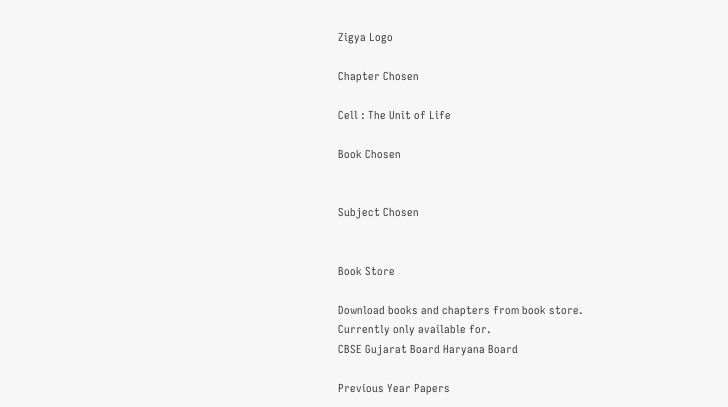Zigya Logo

Chapter Chosen

Cell : The Unit of Life

Book Chosen


Subject Chosen


Book Store

Download books and chapters from book store.
Currently only available for.
CBSE Gujarat Board Haryana Board

Previous Year Papers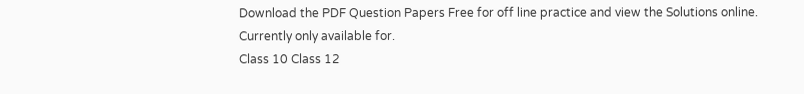Download the PDF Question Papers Free for off line practice and view the Solutions online.
Currently only available for.
Class 10 Class 12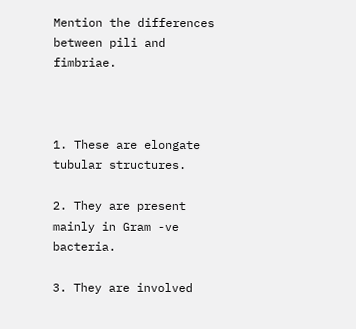Mention the differences between pili and fimbriae.



1. These are elongate tubular structures.

2. They are present mainly in Gram -ve bacteria.

3. They are involved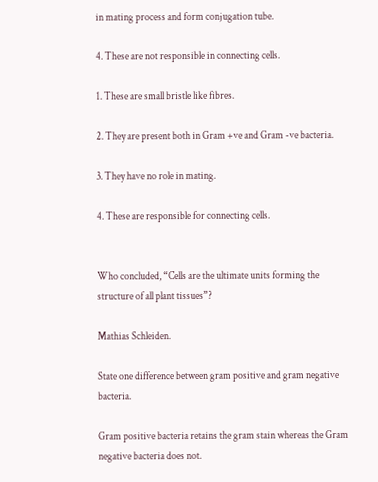in mating process and form conjugation tube.

4. These are not responsible in connecting cells.

1. These are small bristle like fibres.

2. They are present both in Gram +ve and Gram -ve bacteria.

3. They have no role in mating.

4. These are responsible for connecting cells.


Who concluded, “Cells are the ultimate units forming the structure of all plant tissues”?

Mathias Schleiden.

State one difference between gram positive and gram negative bacteria.

Gram positive bacteria retains the gram stain whereas the Gram negative bacteria does not.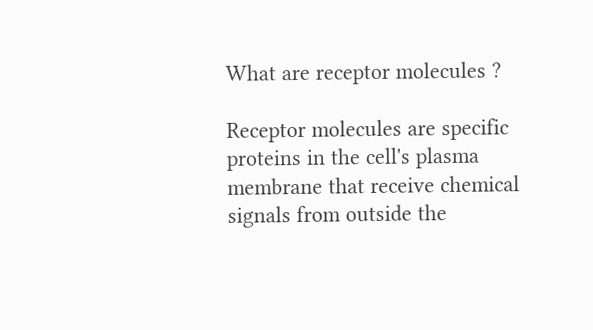What are receptor molecules ?

Receptor molecules are specific proteins in the cell's plasma membrane that receive chemical signals from outside the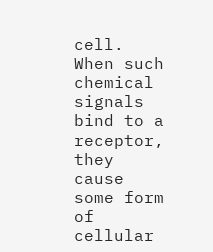cell. When such chemical signals bind to a receptor, they cause some form of cellular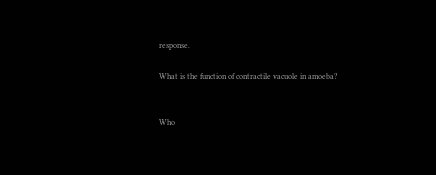response.

What is the function of contractile vacuole in amoeba?


Who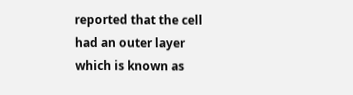reported that the cell had an outer layer which is known as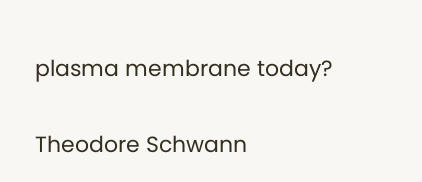plasma membrane today?

Theodore Schwann